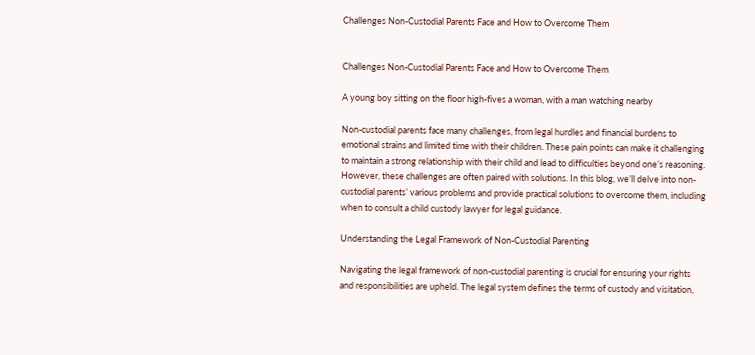Challenges Non-Custodial Parents Face and How to Overcome Them


Challenges Non-Custodial Parents Face and How to Overcome Them

A young boy sitting on the floor high-fives a woman, with a man watching nearby

Non-custodial parents face many challenges, from legal hurdles and financial burdens to emotional strains and limited time with their children. These pain points can make it challenging to maintain a strong relationship with their child and lead to difficulties beyond one’s reasoning. However, these challenges are often paired with solutions. In this blog, we’ll delve into non-custodial parents’ various problems and provide practical solutions to overcome them, including when to consult a child custody lawyer for legal guidance.

Understanding the Legal Framework of Non-Custodial Parenting

Navigating the legal framework of non-custodial parenting is crucial for ensuring your rights and responsibilities are upheld. The legal system defines the terms of custody and visitation,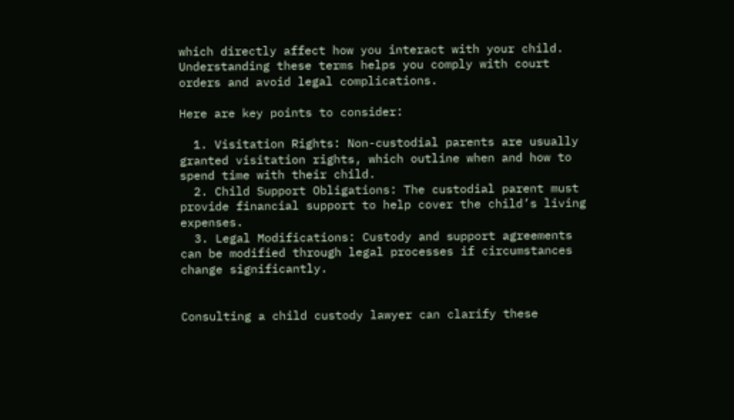which directly affect how you interact with your child. Understanding these terms helps you comply with court orders and avoid legal complications.

Here are key points to consider:

  1. Visitation Rights: Non-custodial parents are usually granted visitation rights, which outline when and how to spend time with their child.
  2. Child Support Obligations: The custodial parent must provide financial support to help cover the child’s living expenses.
  3. Legal Modifications: Custody and support agreements can be modified through legal processes if circumstances change significantly.


Consulting a child custody lawyer can clarify these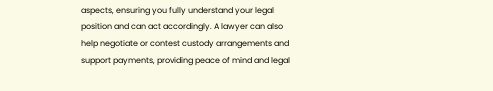aspects, ensuring you fully understand your legal position and can act accordingly. A lawyer can also help negotiate or contest custody arrangements and support payments, providing peace of mind and legal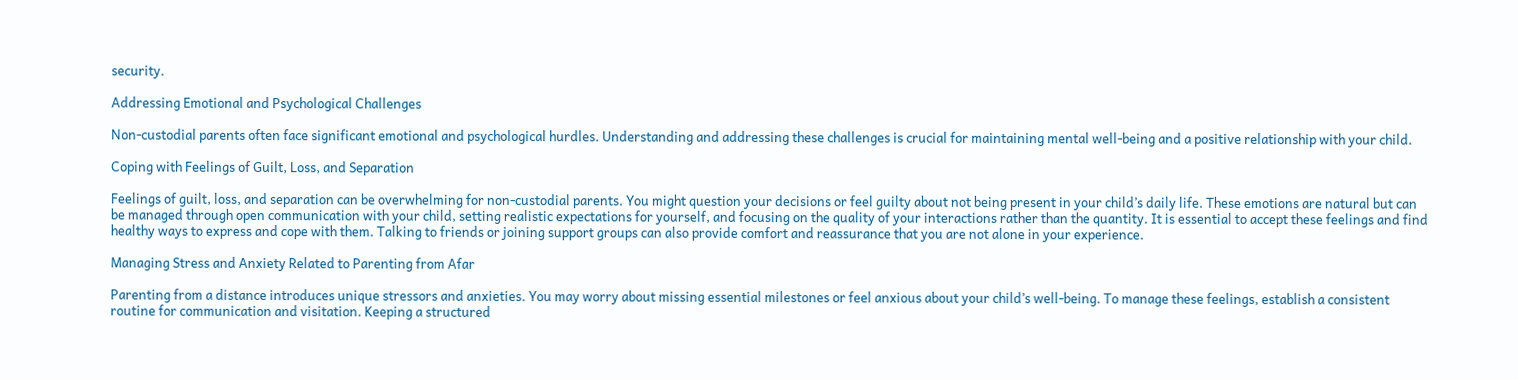security.

Addressing Emotional and Psychological Challenges

Non-custodial parents often face significant emotional and psychological hurdles. Understanding and addressing these challenges is crucial for maintaining mental well-being and a positive relationship with your child.

Coping with Feelings of Guilt, Loss, and Separation

Feelings of guilt, loss, and separation can be overwhelming for non-custodial parents. You might question your decisions or feel guilty about not being present in your child’s daily life. These emotions are natural but can be managed through open communication with your child, setting realistic expectations for yourself, and focusing on the quality of your interactions rather than the quantity. It is essential to accept these feelings and find healthy ways to express and cope with them. Talking to friends or joining support groups can also provide comfort and reassurance that you are not alone in your experience.

Managing Stress and Anxiety Related to Parenting from Afar

Parenting from a distance introduces unique stressors and anxieties. You may worry about missing essential milestones or feel anxious about your child’s well-being. To manage these feelings, establish a consistent routine for communication and visitation. Keeping a structured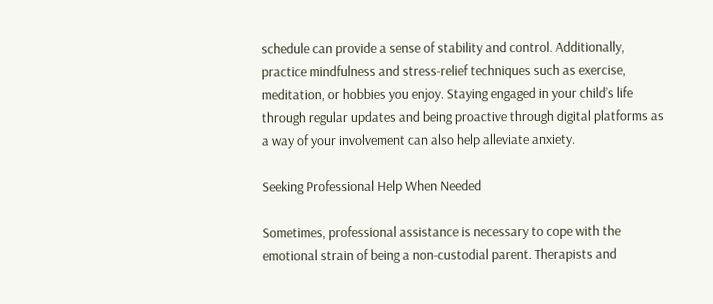schedule can provide a sense of stability and control. Additionally, practice mindfulness and stress-relief techniques such as exercise, meditation, or hobbies you enjoy. Staying engaged in your child’s life through regular updates and being proactive through digital platforms as a way of your involvement can also help alleviate anxiety.

Seeking Professional Help When Needed

Sometimes, professional assistance is necessary to cope with the emotional strain of being a non-custodial parent. Therapists and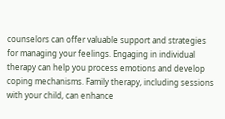counselors can offer valuable support and strategies for managing your feelings. Engaging in individual therapy can help you process emotions and develop coping mechanisms. Family therapy, including sessions with your child, can enhance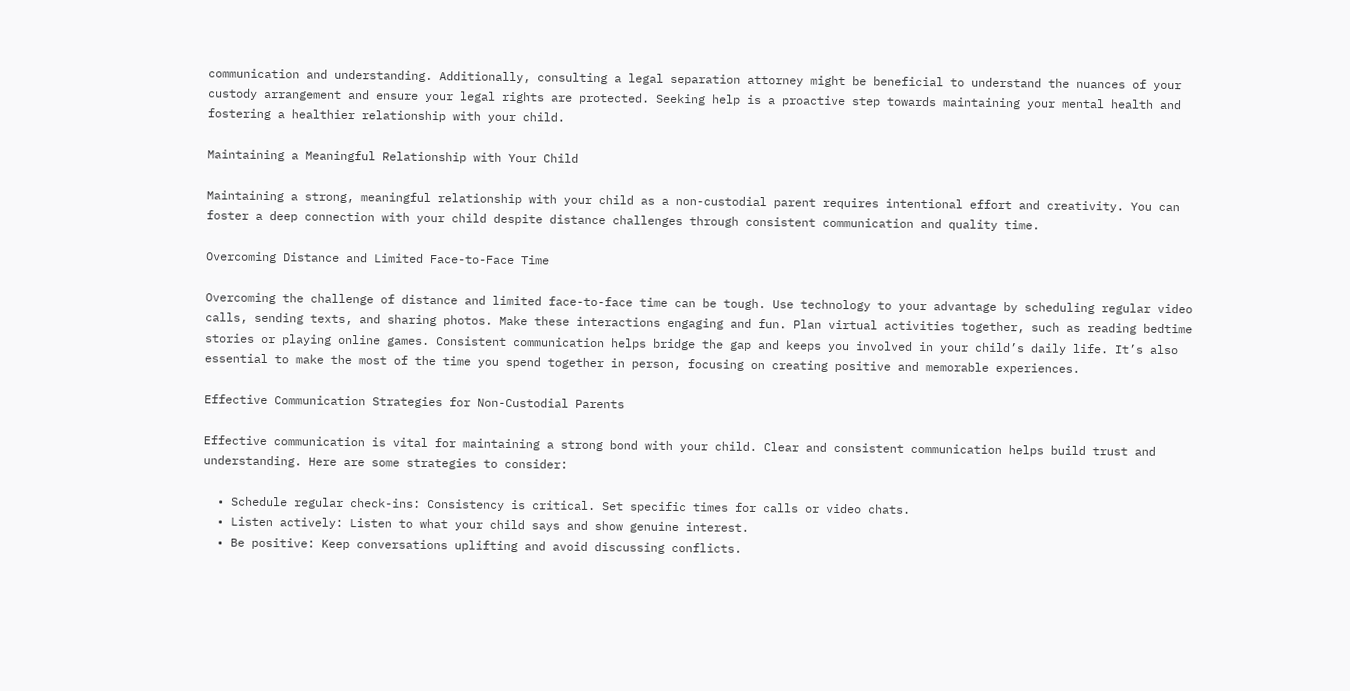communication and understanding. Additionally, consulting a legal separation attorney might be beneficial to understand the nuances of your custody arrangement and ensure your legal rights are protected. Seeking help is a proactive step towards maintaining your mental health and fostering a healthier relationship with your child.

Maintaining a Meaningful Relationship with Your Child

Maintaining a strong, meaningful relationship with your child as a non-custodial parent requires intentional effort and creativity. You can foster a deep connection with your child despite distance challenges through consistent communication and quality time.

Overcoming Distance and Limited Face-to-Face Time

Overcoming the challenge of distance and limited face-to-face time can be tough. Use technology to your advantage by scheduling regular video calls, sending texts, and sharing photos. Make these interactions engaging and fun. Plan virtual activities together, such as reading bedtime stories or playing online games. Consistent communication helps bridge the gap and keeps you involved in your child’s daily life. It’s also essential to make the most of the time you spend together in person, focusing on creating positive and memorable experiences.

Effective Communication Strategies for Non-Custodial Parents

Effective communication is vital for maintaining a strong bond with your child. Clear and consistent communication helps build trust and understanding. Here are some strategies to consider:

  • Schedule regular check-ins: Consistency is critical. Set specific times for calls or video chats.
  • Listen actively: Listen to what your child says and show genuine interest.
  • Be positive: Keep conversations uplifting and avoid discussing conflicts.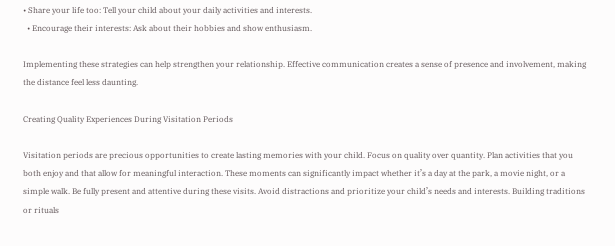• Share your life too: Tell your child about your daily activities and interests.
  • Encourage their interests: Ask about their hobbies and show enthusiasm.

Implementing these strategies can help strengthen your relationship. Effective communication creates a sense of presence and involvement, making the distance feel less daunting.

Creating Quality Experiences During Visitation Periods

Visitation periods are precious opportunities to create lasting memories with your child. Focus on quality over quantity. Plan activities that you both enjoy and that allow for meaningful interaction. These moments can significantly impact whether it’s a day at the park, a movie night, or a simple walk. Be fully present and attentive during these visits. Avoid distractions and prioritize your child’s needs and interests. Building traditions or rituals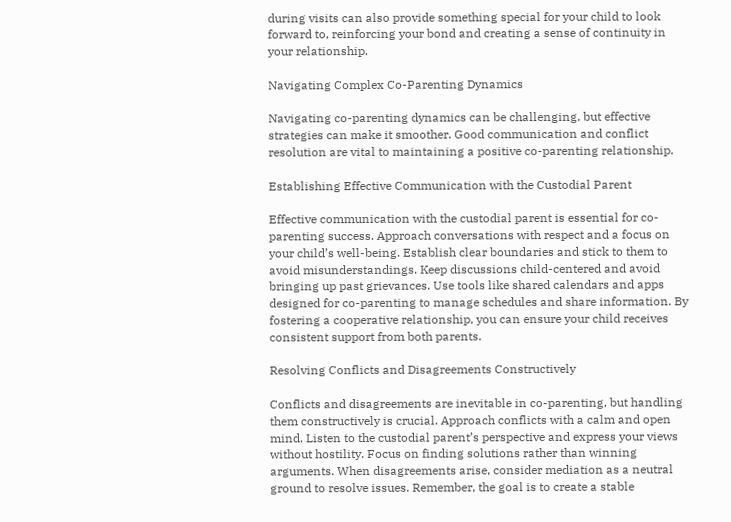during visits can also provide something special for your child to look forward to, reinforcing your bond and creating a sense of continuity in your relationship.

Navigating Complex Co-Parenting Dynamics

Navigating co-parenting dynamics can be challenging, but effective strategies can make it smoother. Good communication and conflict resolution are vital to maintaining a positive co-parenting relationship.

Establishing Effective Communication with the Custodial Parent

Effective communication with the custodial parent is essential for co-parenting success. Approach conversations with respect and a focus on your child’s well-being. Establish clear boundaries and stick to them to avoid misunderstandings. Keep discussions child-centered and avoid bringing up past grievances. Use tools like shared calendars and apps designed for co-parenting to manage schedules and share information. By fostering a cooperative relationship, you can ensure your child receives consistent support from both parents.

Resolving Conflicts and Disagreements Constructively

Conflicts and disagreements are inevitable in co-parenting, but handling them constructively is crucial. Approach conflicts with a calm and open mind. Listen to the custodial parent’s perspective and express your views without hostility. Focus on finding solutions rather than winning arguments. When disagreements arise, consider mediation as a neutral ground to resolve issues. Remember, the goal is to create a stable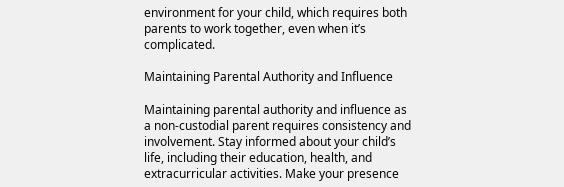environment for your child, which requires both parents to work together, even when it’s complicated.

Maintaining Parental Authority and Influence

Maintaining parental authority and influence as a non-custodial parent requires consistency and involvement. Stay informed about your child’s life, including their education, health, and extracurricular activities. Make your presence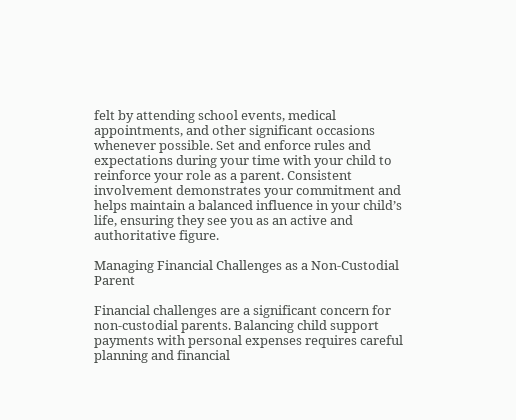felt by attending school events, medical appointments, and other significant occasions whenever possible. Set and enforce rules and expectations during your time with your child to reinforce your role as a parent. Consistent involvement demonstrates your commitment and helps maintain a balanced influence in your child’s life, ensuring they see you as an active and authoritative figure.

Managing Financial Challenges as a Non-Custodial Parent

Financial challenges are a significant concern for non-custodial parents. Balancing child support payments with personal expenses requires careful planning and financial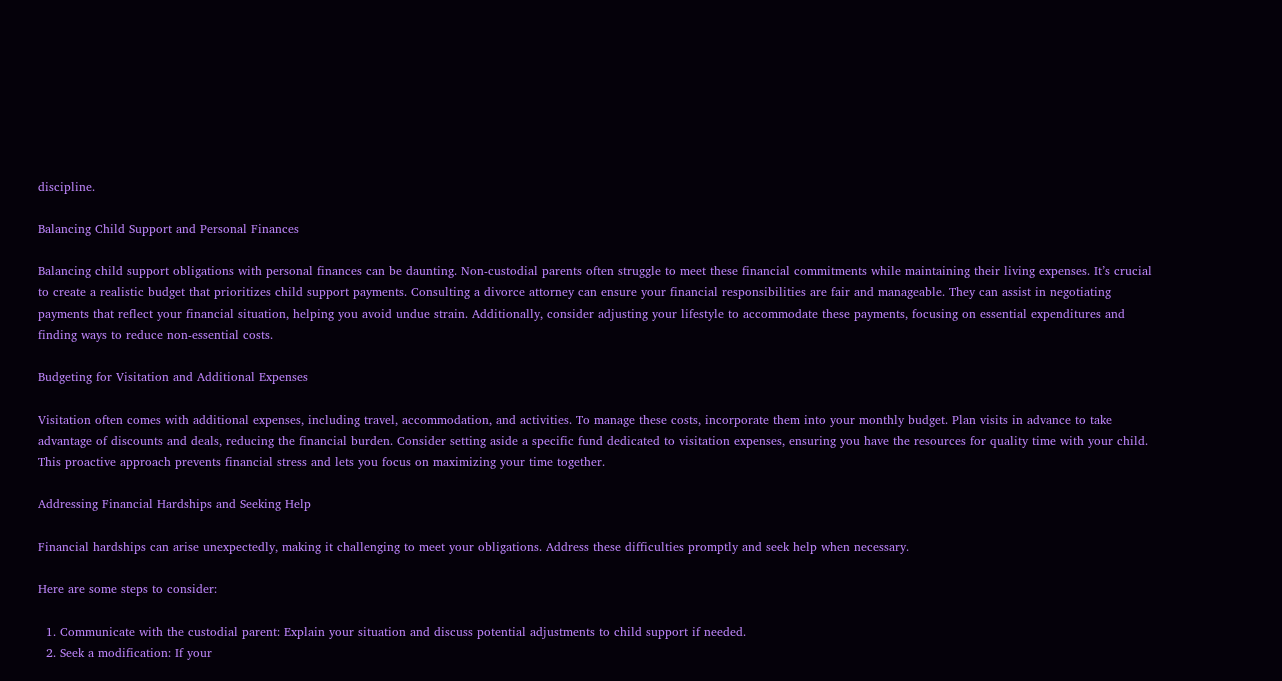discipline.

Balancing Child Support and Personal Finances

Balancing child support obligations with personal finances can be daunting. Non-custodial parents often struggle to meet these financial commitments while maintaining their living expenses. It’s crucial to create a realistic budget that prioritizes child support payments. Consulting a divorce attorney can ensure your financial responsibilities are fair and manageable. They can assist in negotiating payments that reflect your financial situation, helping you avoid undue strain. Additionally, consider adjusting your lifestyle to accommodate these payments, focusing on essential expenditures and finding ways to reduce non-essential costs.

Budgeting for Visitation and Additional Expenses

Visitation often comes with additional expenses, including travel, accommodation, and activities. To manage these costs, incorporate them into your monthly budget. Plan visits in advance to take advantage of discounts and deals, reducing the financial burden. Consider setting aside a specific fund dedicated to visitation expenses, ensuring you have the resources for quality time with your child. This proactive approach prevents financial stress and lets you focus on maximizing your time together.

Addressing Financial Hardships and Seeking Help

Financial hardships can arise unexpectedly, making it challenging to meet your obligations. Address these difficulties promptly and seek help when necessary.

Here are some steps to consider:

  1. Communicate with the custodial parent: Explain your situation and discuss potential adjustments to child support if needed.
  2. Seek a modification: If your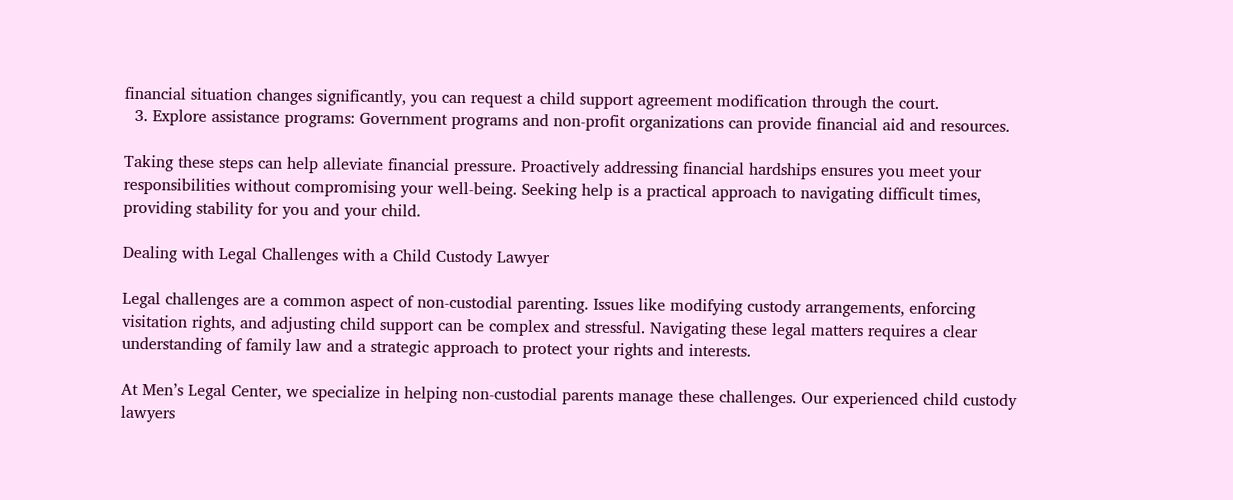financial situation changes significantly, you can request a child support agreement modification through the court.
  3. Explore assistance programs: Government programs and non-profit organizations can provide financial aid and resources.

Taking these steps can help alleviate financial pressure. Proactively addressing financial hardships ensures you meet your responsibilities without compromising your well-being. Seeking help is a practical approach to navigating difficult times, providing stability for you and your child.

Dealing with Legal Challenges with a Child Custody Lawyer

Legal challenges are a common aspect of non-custodial parenting. Issues like modifying custody arrangements, enforcing visitation rights, and adjusting child support can be complex and stressful. Navigating these legal matters requires a clear understanding of family law and a strategic approach to protect your rights and interests.

At Men’s Legal Center, we specialize in helping non-custodial parents manage these challenges. Our experienced child custody lawyers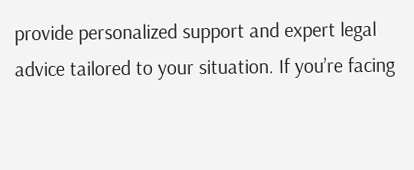provide personalized support and expert legal advice tailored to your situation. If you’re facing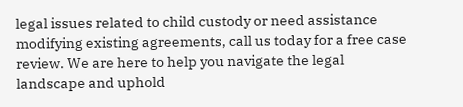legal issues related to child custody or need assistance modifying existing agreements, call us today for a free case review. We are here to help you navigate the legal landscape and uphold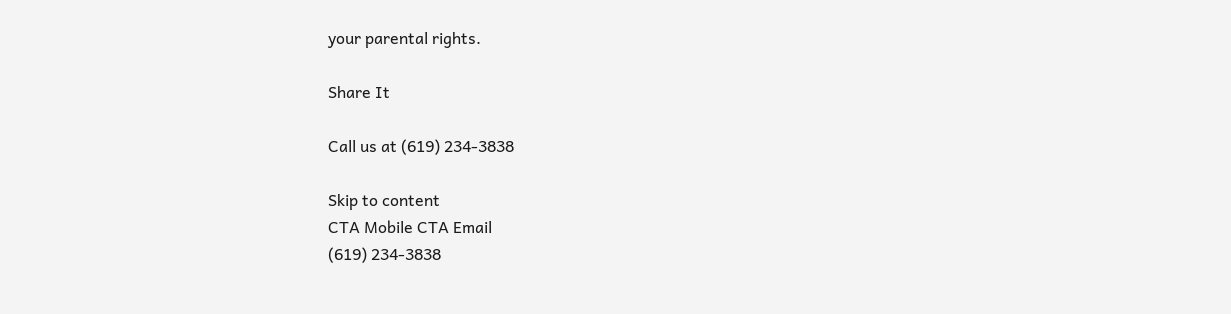your parental rights.

Share It

Call us at (619) 234-3838

Skip to content
CTA Mobile CTA Email
(619) 234-3838